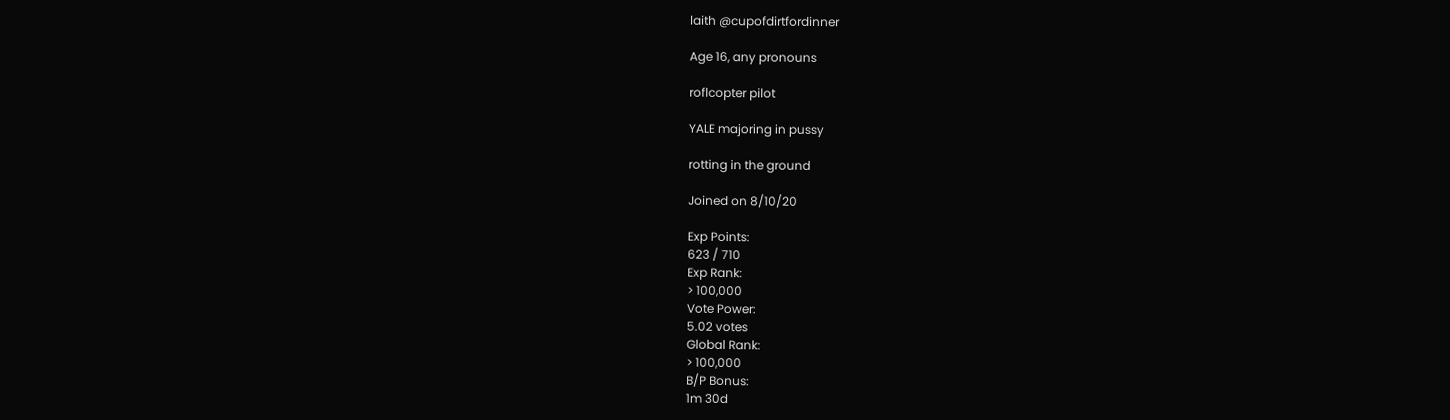laith @cupofdirtfordinner

Age 16, any pronouns

roflcopter pilot

YALE majoring in pussy

rotting in the ground

Joined on 8/10/20

Exp Points:
623 / 710
Exp Rank:
> 100,000
Vote Power:
5.02 votes
Global Rank:
> 100,000
B/P Bonus:
1m 30d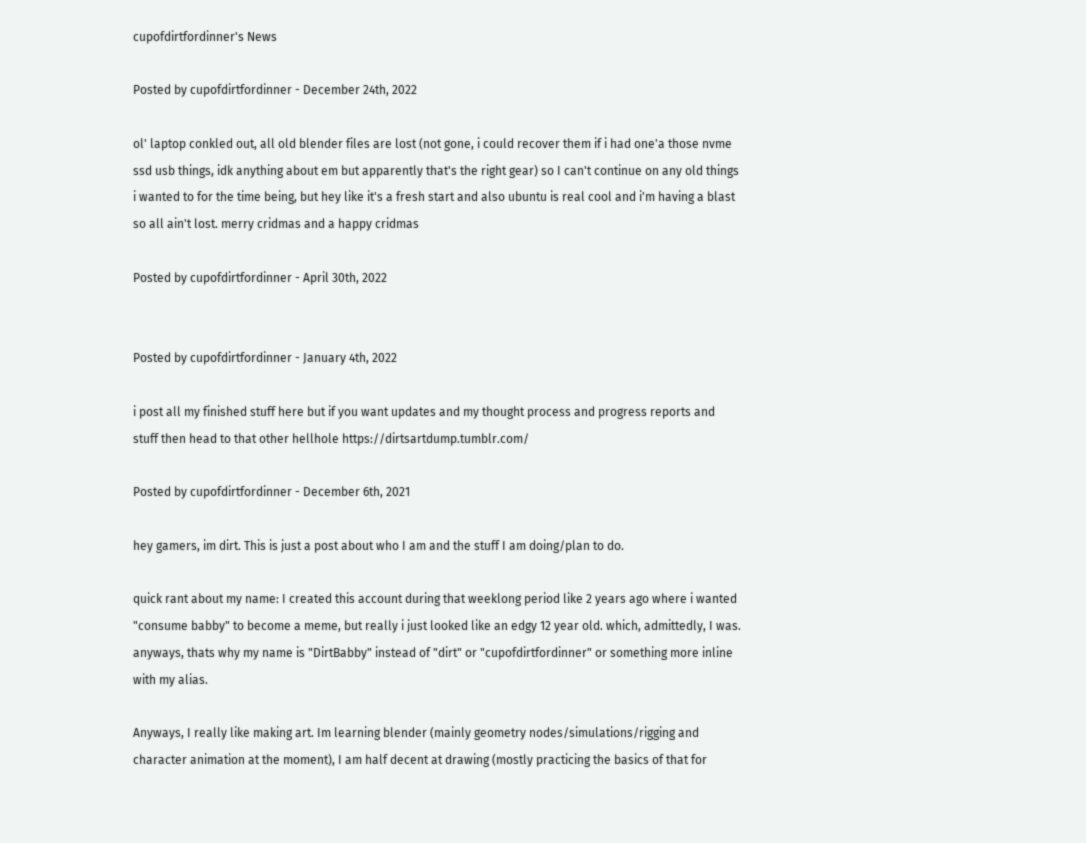cupofdirtfordinner's News

Posted by cupofdirtfordinner - December 24th, 2022

ol' laptop conkled out, all old blender files are lost (not gone, i could recover them if i had one'a those nvme ssd usb things, idk anything about em but apparently that's the right gear) so I can't continue on any old things i wanted to for the time being, but hey like it's a fresh start and also ubuntu is real cool and i'm having a blast so all ain't lost. merry cridmas and a happy cridmas

Posted by cupofdirtfordinner - April 30th, 2022


Posted by cupofdirtfordinner - January 4th, 2022

i post all my finished stuff here but if you want updates and my thought process and progress reports and stuff then head to that other hellhole https://dirtsartdump.tumblr.com/

Posted by cupofdirtfordinner - December 6th, 2021

hey gamers, im dirt. This is just a post about who I am and the stuff I am doing/plan to do.

quick rant about my name: I created this account during that weeklong period like 2 years ago where i wanted "consume babby" to become a meme, but really i just looked like an edgy 12 year old. which, admittedly, I was. anyways, thats why my name is "DirtBabby" instead of "dirt" or "cupofdirtfordinner" or something more inline with my alias.

Anyways, I really like making art. Im learning blender (mainly geometry nodes/simulations/rigging and character animation at the moment), I am half decent at drawing (mostly practicing the basics of that for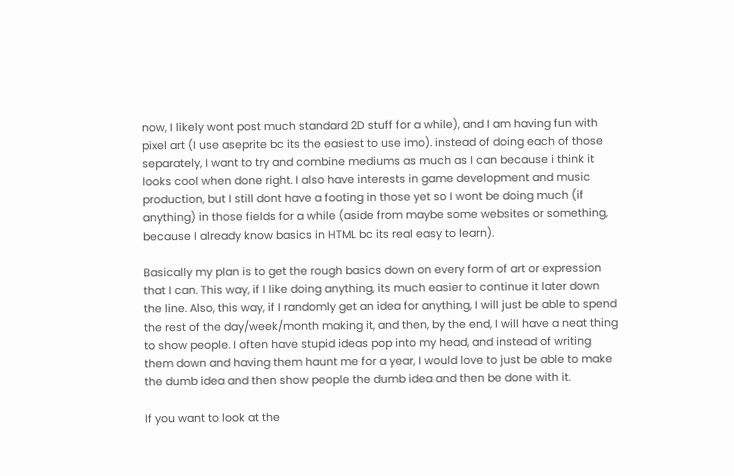now, I likely wont post much standard 2D stuff for a while), and I am having fun with pixel art (I use aseprite bc its the easiest to use imo). instead of doing each of those separately, I want to try and combine mediums as much as I can because i think it looks cool when done right. I also have interests in game development and music production, but I still dont have a footing in those yet so I wont be doing much (if anything) in those fields for a while (aside from maybe some websites or something, because I already know basics in HTML bc its real easy to learn).

Basically my plan is to get the rough basics down on every form of art or expression that I can. This way, if I like doing anything, its much easier to continue it later down the line. Also, this way, if I randomly get an idea for anything, I will just be able to spend the rest of the day/week/month making it, and then, by the end, I will have a neat thing to show people. I often have stupid ideas pop into my head, and instead of writing them down and having them haunt me for a year, I would love to just be able to make the dumb idea and then show people the dumb idea and then be done with it.

If you want to look at the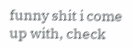funny shit i come up with, check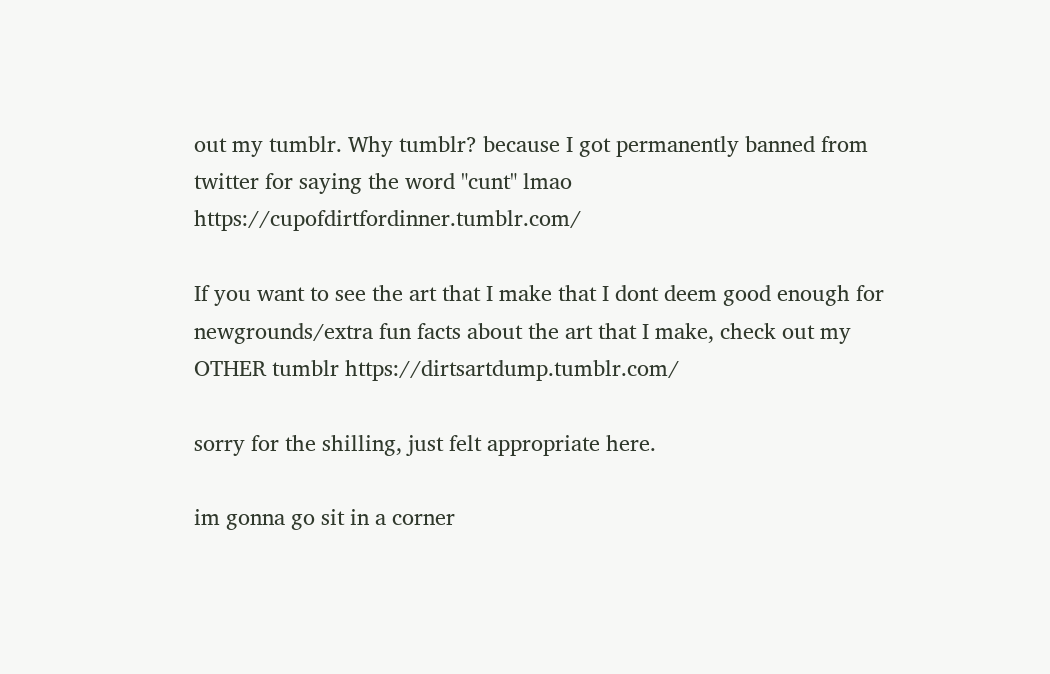out my tumblr. Why tumblr? because I got permanently banned from twitter for saying the word "cunt" lmao https://cupofdirtfordinner.tumblr.com/

If you want to see the art that I make that I dont deem good enough for newgrounds/extra fun facts about the art that I make, check out my OTHER tumblr https://dirtsartdump.tumblr.com/

sorry for the shilling, just felt appropriate here.

im gonna go sit in a corner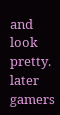and look pretty. later gamers